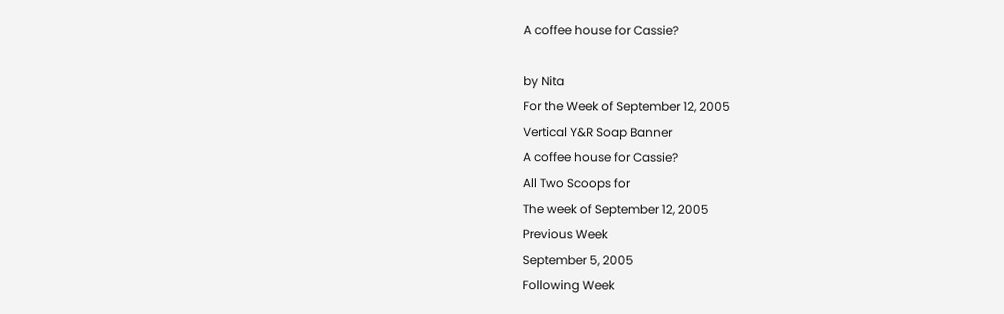A coffee house for Cassie?

by Nita
For the Week of September 12, 2005
Vertical Y&R Soap Banner
A coffee house for Cassie?
All Two Scoops for
The week of September 12, 2005
Previous Week
September 5, 2005
Following Week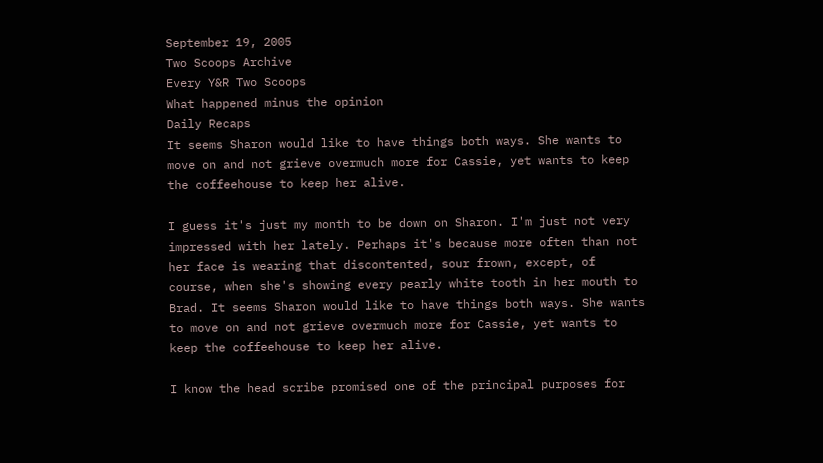September 19, 2005
Two Scoops Archive
Every Y&R Two Scoops
What happened minus the opinion
Daily Recaps
It seems Sharon would like to have things both ways. She wants to move on and not grieve overmuch more for Cassie, yet wants to keep the coffeehouse to keep her alive.

I guess it's just my month to be down on Sharon. I'm just not very impressed with her lately. Perhaps it's because more often than not her face is wearing that discontented, sour frown, except, of course, when she's showing every pearly white tooth in her mouth to Brad. It seems Sharon would like to have things both ways. She wants to move on and not grieve overmuch more for Cassie, yet wants to keep the coffeehouse to keep her alive.

I know the head scribe promised one of the principal purposes for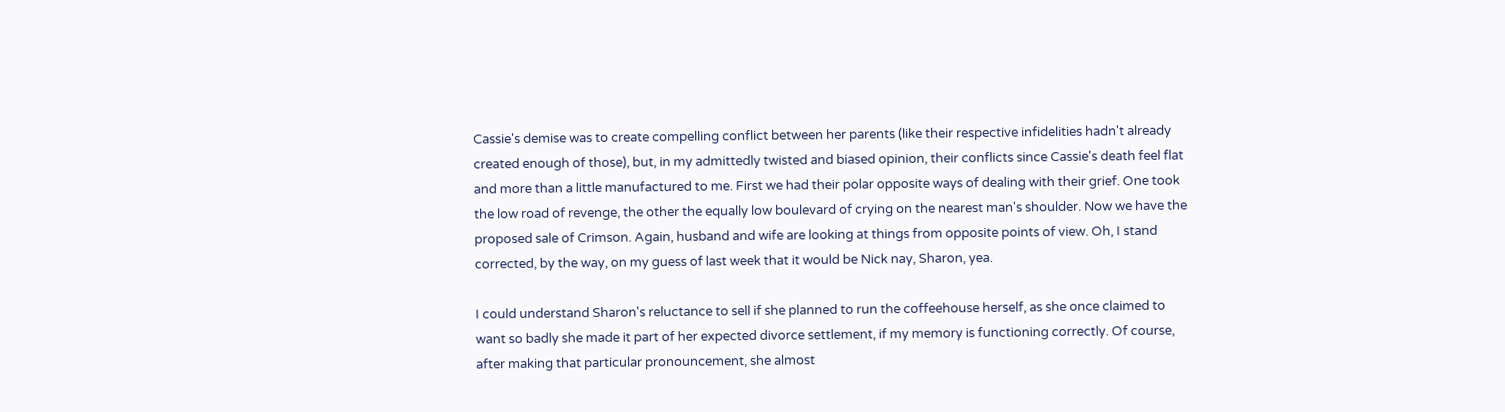Cassie's demise was to create compelling conflict between her parents (like their respective infidelities hadn't already created enough of those), but, in my admittedly twisted and biased opinion, their conflicts since Cassie's death feel flat and more than a little manufactured to me. First we had their polar opposite ways of dealing with their grief. One took the low road of revenge, the other the equally low boulevard of crying on the nearest man's shoulder. Now we have the proposed sale of Crimson. Again, husband and wife are looking at things from opposite points of view. Oh, I stand corrected, by the way, on my guess of last week that it would be Nick nay, Sharon, yea.

I could understand Sharon's reluctance to sell if she planned to run the coffeehouse herself, as she once claimed to want so badly she made it part of her expected divorce settlement, if my memory is functioning correctly. Of course, after making that particular pronouncement, she almost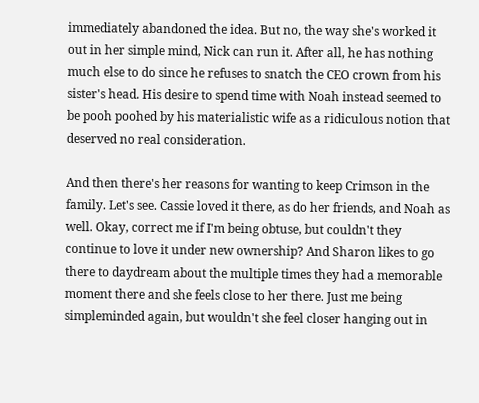immediately abandoned the idea. But no, the way she's worked it out in her simple mind, Nick can run it. After all, he has nothing much else to do since he refuses to snatch the CEO crown from his sister's head. His desire to spend time with Noah instead seemed to be pooh poohed by his materialistic wife as a ridiculous notion that deserved no real consideration.

And then there's her reasons for wanting to keep Crimson in the family. Let's see. Cassie loved it there, as do her friends, and Noah as well. Okay, correct me if I'm being obtuse, but couldn't they continue to love it under new ownership? And Sharon likes to go there to daydream about the multiple times they had a memorable moment there and she feels close to her there. Just me being simpleminded again, but wouldn't she feel closer hanging out in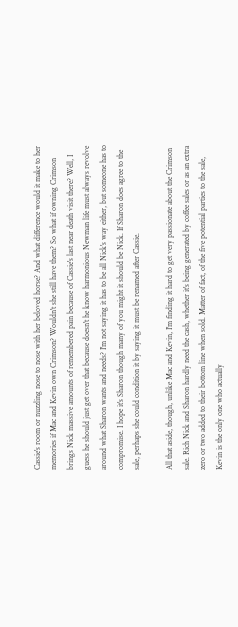Cassie's room or nuzzling nose to nose with her beloved horse? And what difference would it make to her memories if Mac and Kevin own Crimson? Wouldn't she still have them? So what if owning Crimson brings Nick massive amounts of remembered pain because of Cassie's last near death visit there? Well, I guess he should just get over that because doesn't he know harmonious Newman life must always revolve around what Sharon wants and needs? I'm not saying it has to be all Nick's way either, but someone has to compromise. I hope it's Sharon though many of you might it should be Nick. If Sharon does agree to the sale, perhaps she could condition it by saying it must be renamed after Cassie.

All that aside, though, unlike Mac and Kevin, I'm finding it hard to get very passionate about the Crimson sale. Rich Nick and Sharon hardly need the cash, whether it's being generated by coffee sales or as an extra zero or two added to their bottom line when sold. Matter of fact, of the five potential parties to the sale, Kevin is the only one who actually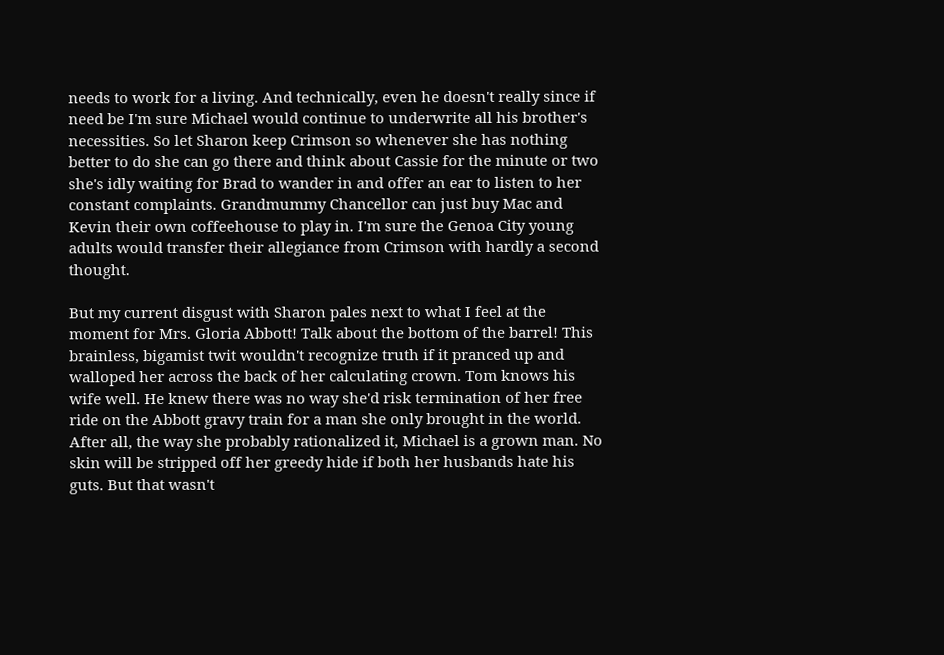needs to work for a living. And technically, even he doesn't really since if need be I'm sure Michael would continue to underwrite all his brother's necessities. So let Sharon keep Crimson so whenever she has nothing better to do she can go there and think about Cassie for the minute or two she's idly waiting for Brad to wander in and offer an ear to listen to her constant complaints. Grandmummy Chancellor can just buy Mac and Kevin their own coffeehouse to play in. I'm sure the Genoa City young adults would transfer their allegiance from Crimson with hardly a second thought.

But my current disgust with Sharon pales next to what I feel at the moment for Mrs. Gloria Abbott! Talk about the bottom of the barrel! This brainless, bigamist twit wouldn't recognize truth if it pranced up and walloped her across the back of her calculating crown. Tom knows his wife well. He knew there was no way she'd risk termination of her free ride on the Abbott gravy train for a man she only brought in the world. After all, the way she probably rationalized it, Michael is a grown man. No skin will be stripped off her greedy hide if both her husbands hate his guts. But that wasn't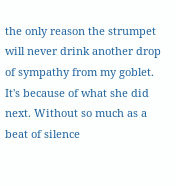the only reason the strumpet will never drink another drop of sympathy from my goblet. It's because of what she did next. Without so much as a beat of silence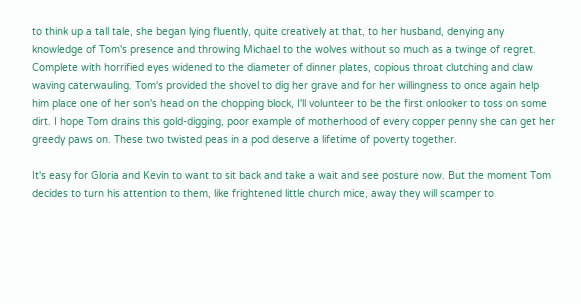to think up a tall tale, she began lying fluently, quite creatively at that, to her husband, denying any knowledge of Tom's presence and throwing Michael to the wolves without so much as a twinge of regret. Complete with horrified eyes widened to the diameter of dinner plates, copious throat clutching and claw waving caterwauling. Tom's provided the shovel to dig her grave and for her willingness to once again help him place one of her son's head on the chopping block, I'll volunteer to be the first onlooker to toss on some dirt. I hope Tom drains this gold-digging, poor example of motherhood of every copper penny she can get her greedy paws on. These two twisted peas in a pod deserve a lifetime of poverty together.

It's easy for Gloria and Kevin to want to sit back and take a wait and see posture now. But the moment Tom decides to turn his attention to them, like frightened little church mice, away they will scamper to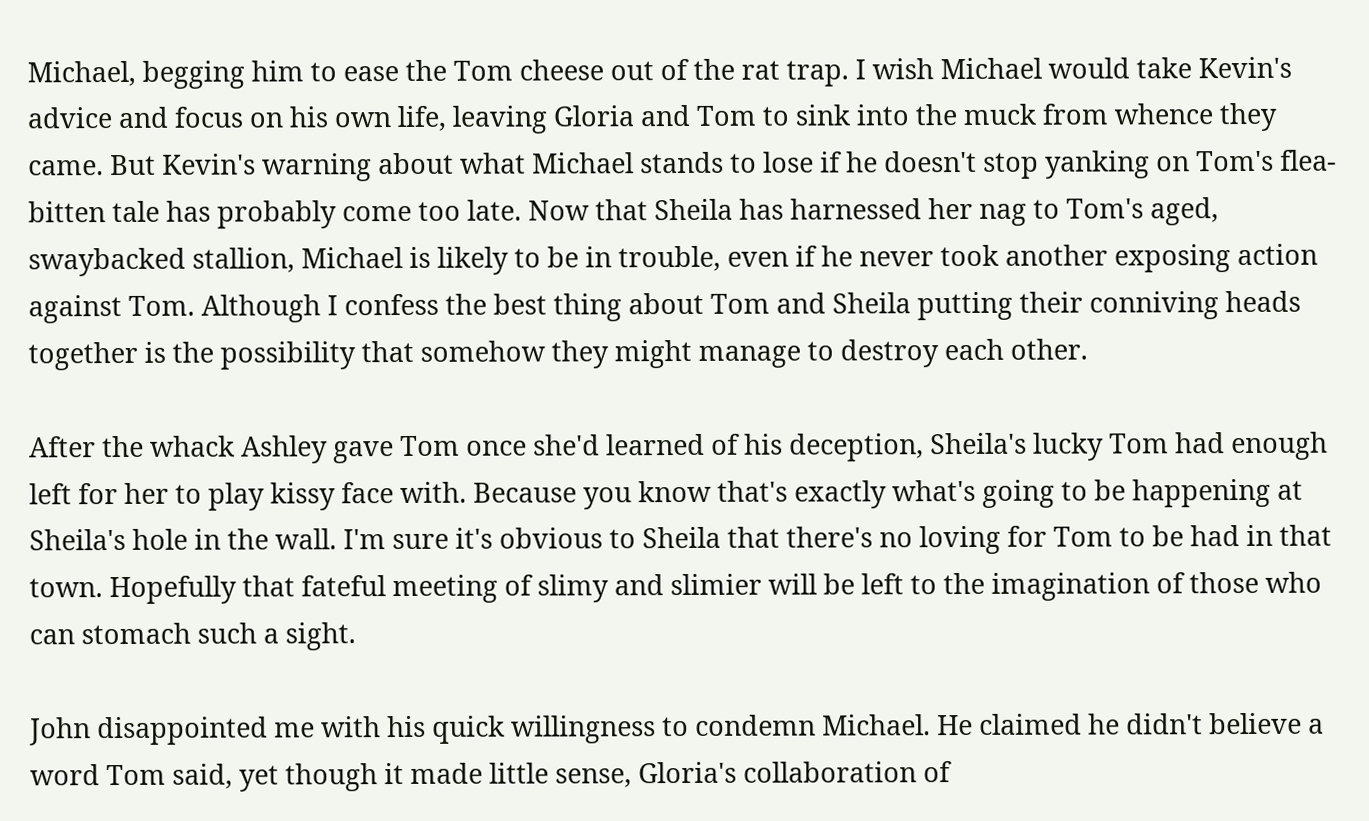Michael, begging him to ease the Tom cheese out of the rat trap. I wish Michael would take Kevin's advice and focus on his own life, leaving Gloria and Tom to sink into the muck from whence they came. But Kevin's warning about what Michael stands to lose if he doesn't stop yanking on Tom's flea-bitten tale has probably come too late. Now that Sheila has harnessed her nag to Tom's aged, swaybacked stallion, Michael is likely to be in trouble, even if he never took another exposing action against Tom. Although I confess the best thing about Tom and Sheila putting their conniving heads together is the possibility that somehow they might manage to destroy each other.

After the whack Ashley gave Tom once she'd learned of his deception, Sheila's lucky Tom had enough left for her to play kissy face with. Because you know that's exactly what's going to be happening at Sheila's hole in the wall. I'm sure it's obvious to Sheila that there's no loving for Tom to be had in that town. Hopefully that fateful meeting of slimy and slimier will be left to the imagination of those who can stomach such a sight.

John disappointed me with his quick willingness to condemn Michael. He claimed he didn't believe a word Tom said, yet though it made little sense, Gloria's collaboration of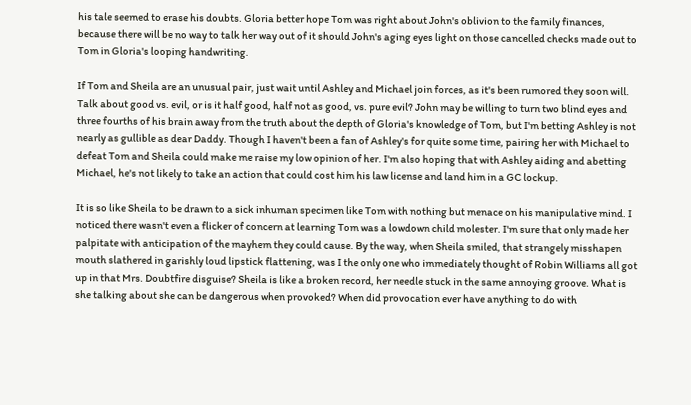his tale seemed to erase his doubts. Gloria better hope Tom was right about John's oblivion to the family finances, because there will be no way to talk her way out of it should John's aging eyes light on those cancelled checks made out to Tom in Gloria's looping handwriting.

If Tom and Sheila are an unusual pair, just wait until Ashley and Michael join forces, as it's been rumored they soon will. Talk about good vs. evil, or is it half good, half not as good, vs. pure evil? John may be willing to turn two blind eyes and three fourths of his brain away from the truth about the depth of Gloria's knowledge of Tom, but I'm betting Ashley is not nearly as gullible as dear Daddy. Though I haven't been a fan of Ashley's for quite some time, pairing her with Michael to defeat Tom and Sheila could make me raise my low opinion of her. I'm also hoping that with Ashley aiding and abetting Michael, he's not likely to take an action that could cost him his law license and land him in a GC lockup.

It is so like Sheila to be drawn to a sick inhuman specimen like Tom with nothing but menace on his manipulative mind. I noticed there wasn't even a flicker of concern at learning Tom was a lowdown child molester. I'm sure that only made her palpitate with anticipation of the mayhem they could cause. By the way, when Sheila smiled, that strangely misshapen mouth slathered in garishly loud lipstick flattening, was I the only one who immediately thought of Robin Williams all got up in that Mrs. Doubtfire disguise? Sheila is like a broken record, her needle stuck in the same annoying groove. What is she talking about she can be dangerous when provoked? When did provocation ever have anything to do with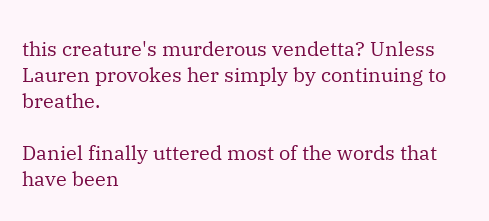this creature's murderous vendetta? Unless Lauren provokes her simply by continuing to breathe.

Daniel finally uttered most of the words that have been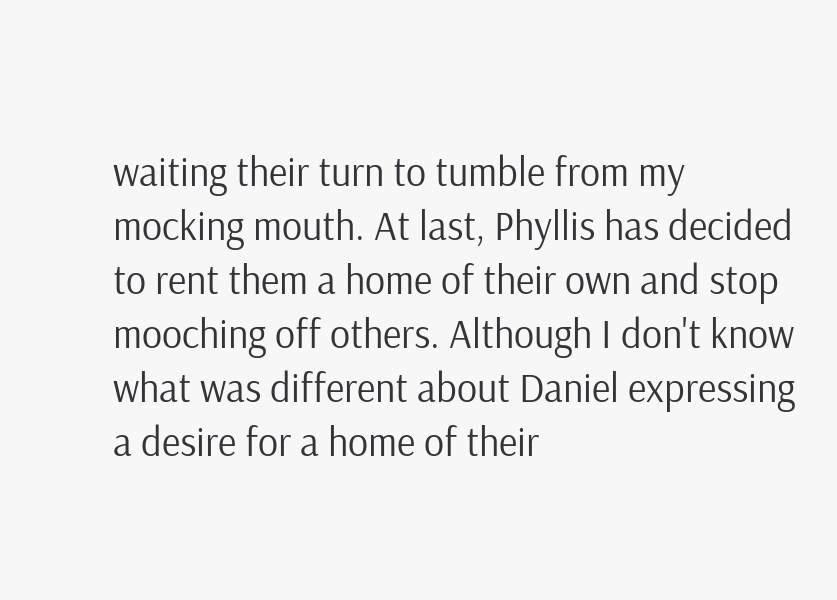waiting their turn to tumble from my mocking mouth. At last, Phyllis has decided to rent them a home of their own and stop mooching off others. Although I don't know what was different about Daniel expressing a desire for a home of their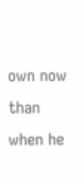own now than when he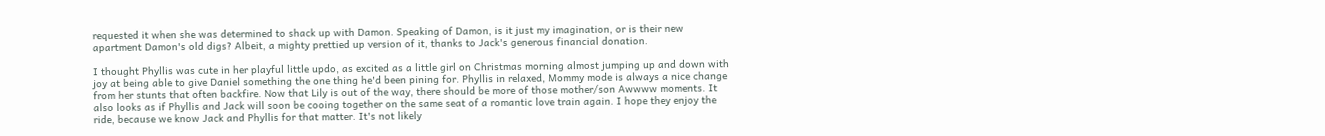requested it when she was determined to shack up with Damon. Speaking of Damon, is it just my imagination, or is their new apartment Damon's old digs? Albeit, a mighty prettied up version of it, thanks to Jack's generous financial donation.

I thought Phyllis was cute in her playful little updo, as excited as a little girl on Christmas morning almost jumping up and down with joy at being able to give Daniel something the one thing he'd been pining for. Phyllis in relaxed, Mommy mode is always a nice change from her stunts that often backfire. Now that Lily is out of the way, there should be more of those mother/son Awwww moments. It also looks as if Phyllis and Jack will soon be cooing together on the same seat of a romantic love train again. I hope they enjoy the ride, because we know Jack and Phyllis for that matter. It's not likely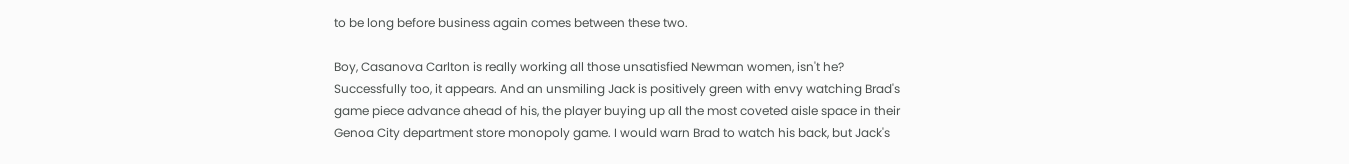to be long before business again comes between these two.

Boy, Casanova Carlton is really working all those unsatisfied Newman women, isn't he? Successfully too, it appears. And an unsmiling Jack is positively green with envy watching Brad's game piece advance ahead of his, the player buying up all the most coveted aisle space in their Genoa City department store monopoly game. I would warn Brad to watch his back, but Jack's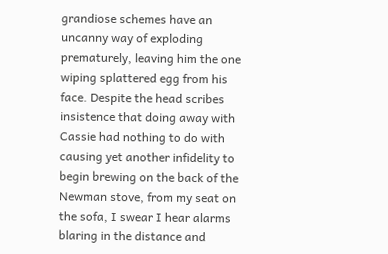grandiose schemes have an uncanny way of exploding prematurely, leaving him the one wiping splattered egg from his face. Despite the head scribes insistence that doing away with Cassie had nothing to do with causing yet another infidelity to begin brewing on the back of the Newman stove, from my seat on the sofa, I swear I hear alarms blaring in the distance and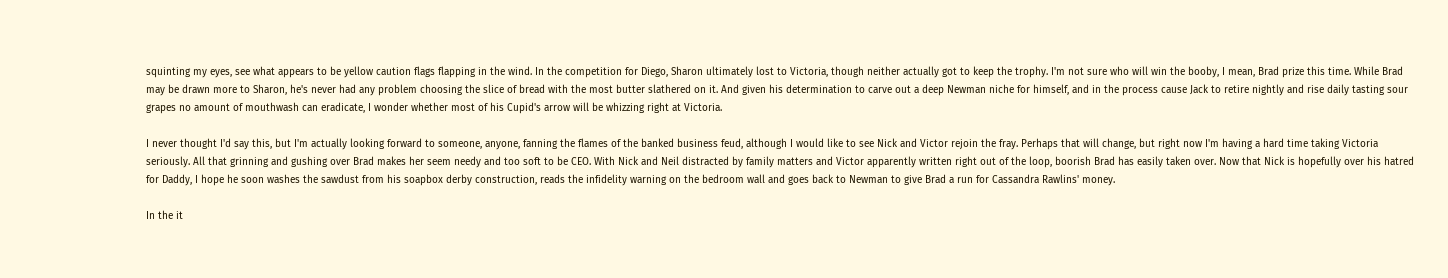squinting my eyes, see what appears to be yellow caution flags flapping in the wind. In the competition for Diego, Sharon ultimately lost to Victoria, though neither actually got to keep the trophy. I'm not sure who will win the booby, I mean, Brad prize this time. While Brad may be drawn more to Sharon, he's never had any problem choosing the slice of bread with the most butter slathered on it. And given his determination to carve out a deep Newman niche for himself, and in the process cause Jack to retire nightly and rise daily tasting sour grapes no amount of mouthwash can eradicate, I wonder whether most of his Cupid's arrow will be whizzing right at Victoria.

I never thought I'd say this, but I'm actually looking forward to someone, anyone, fanning the flames of the banked business feud, although I would like to see Nick and Victor rejoin the fray. Perhaps that will change, but right now I'm having a hard time taking Victoria seriously. All that grinning and gushing over Brad makes her seem needy and too soft to be CEO. With Nick and Neil distracted by family matters and Victor apparently written right out of the loop, boorish Brad has easily taken over. Now that Nick is hopefully over his hatred for Daddy, I hope he soon washes the sawdust from his soapbox derby construction, reads the infidelity warning on the bedroom wall and goes back to Newman to give Brad a run for Cassandra Rawlins' money.

In the it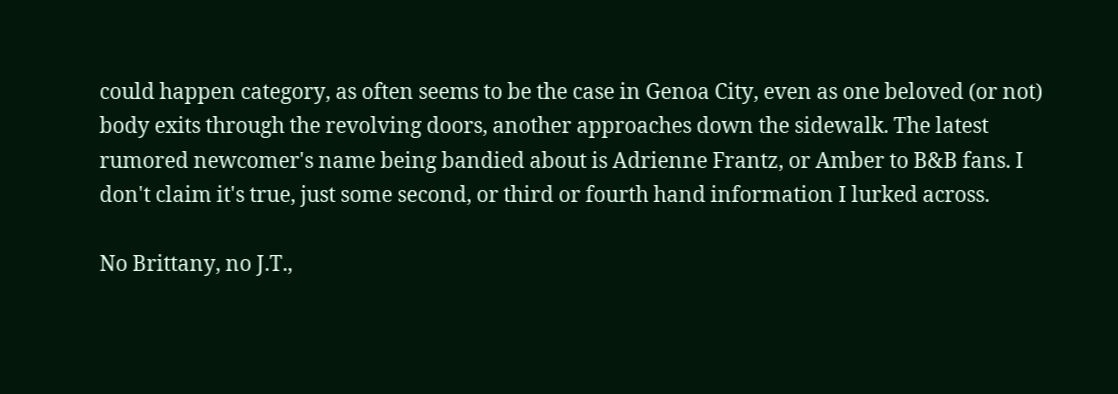could happen category, as often seems to be the case in Genoa City, even as one beloved (or not) body exits through the revolving doors, another approaches down the sidewalk. The latest rumored newcomer's name being bandied about is Adrienne Frantz, or Amber to B&B fans. I don't claim it's true, just some second, or third or fourth hand information I lurked across.

No Brittany, no J.T.,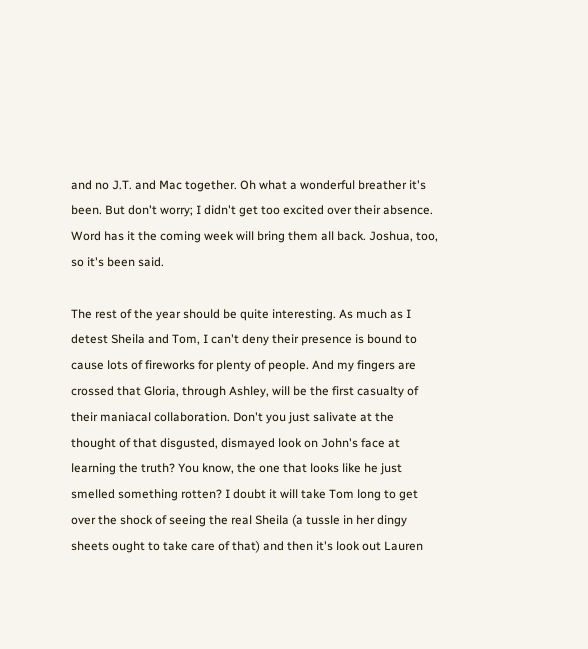and no J.T. and Mac together. Oh what a wonderful breather it's been. But don't worry; I didn't get too excited over their absence. Word has it the coming week will bring them all back. Joshua, too, so it's been said.

The rest of the year should be quite interesting. As much as I detest Sheila and Tom, I can't deny their presence is bound to cause lots of fireworks for plenty of people. And my fingers are crossed that Gloria, through Ashley, will be the first casualty of their maniacal collaboration. Don't you just salivate at the thought of that disgusted, dismayed look on John's face at learning the truth? You know, the one that looks like he just smelled something rotten? I doubt it will take Tom long to get over the shock of seeing the real Sheila (a tussle in her dingy sheets ought to take care of that) and then it's look out Lauren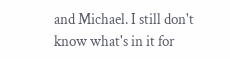and Michael. I still don't know what's in it for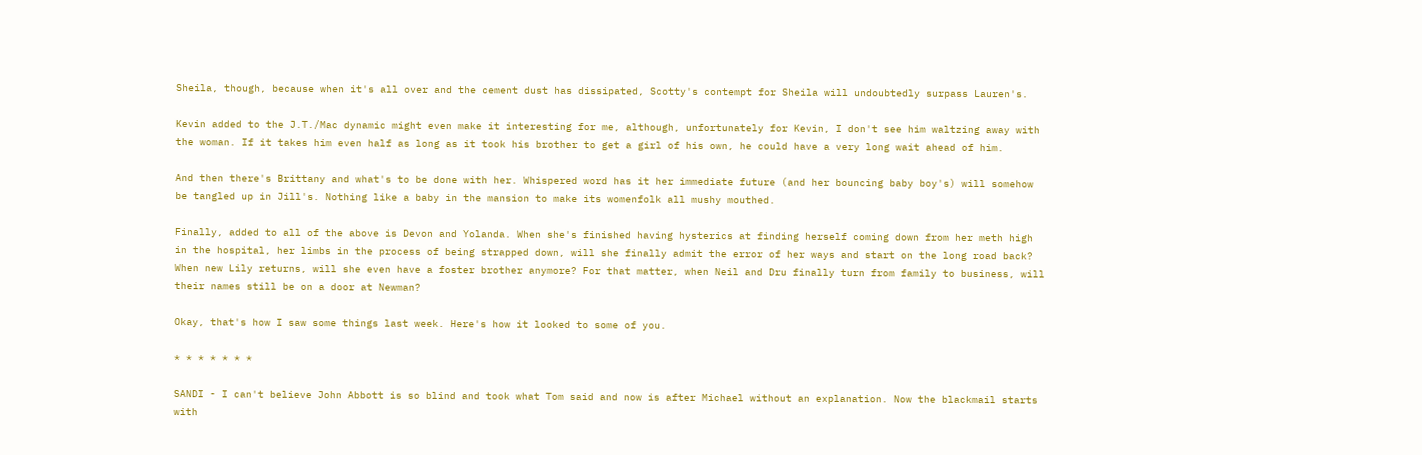Sheila, though, because when it's all over and the cement dust has dissipated, Scotty's contempt for Sheila will undoubtedly surpass Lauren's.

Kevin added to the J.T./Mac dynamic might even make it interesting for me, although, unfortunately for Kevin, I don't see him waltzing away with the woman. If it takes him even half as long as it took his brother to get a girl of his own, he could have a very long wait ahead of him.

And then there's Brittany and what's to be done with her. Whispered word has it her immediate future (and her bouncing baby boy's) will somehow be tangled up in Jill's. Nothing like a baby in the mansion to make its womenfolk all mushy mouthed.

Finally, added to all of the above is Devon and Yolanda. When she's finished having hysterics at finding herself coming down from her meth high in the hospital, her limbs in the process of being strapped down, will she finally admit the error of her ways and start on the long road back? When new Lily returns, will she even have a foster brother anymore? For that matter, when Neil and Dru finally turn from family to business, will their names still be on a door at Newman?

Okay, that's how I saw some things last week. Here's how it looked to some of you.

* * * * * * *

SANDI - I can't believe John Abbott is so blind and took what Tom said and now is after Michael without an explanation. Now the blackmail starts with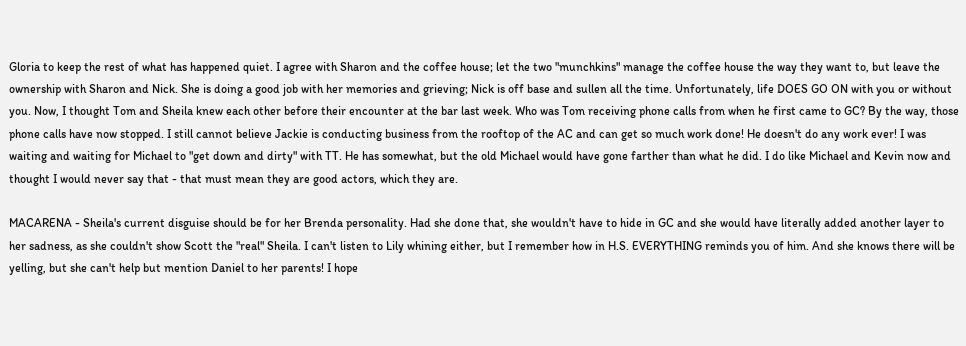Gloria to keep the rest of what has happened quiet. I agree with Sharon and the coffee house; let the two "munchkins" manage the coffee house the way they want to, but leave the ownership with Sharon and Nick. She is doing a good job with her memories and grieving; Nick is off base and sullen all the time. Unfortunately, life DOES GO ON with you or without you. Now, I thought Tom and Sheila knew each other before their encounter at the bar last week. Who was Tom receiving phone calls from when he first came to GC? By the way, those phone calls have now stopped. I still cannot believe Jackie is conducting business from the rooftop of the AC and can get so much work done! He doesn't do any work ever! I was waiting and waiting for Michael to "get down and dirty" with TT. He has somewhat, but the old Michael would have gone farther than what he did. I do like Michael and Kevin now and thought I would never say that - that must mean they are good actors, which they are.

MACARENA - Sheila's current disguise should be for her Brenda personality. Had she done that, she wouldn't have to hide in GC and she would have literally added another layer to her sadness, as she couldn't show Scott the "real" Sheila. I can't listen to Lily whining either, but I remember how in H.S. EVERYTHING reminds you of him. And she knows there will be yelling, but she can't help but mention Daniel to her parents! I hope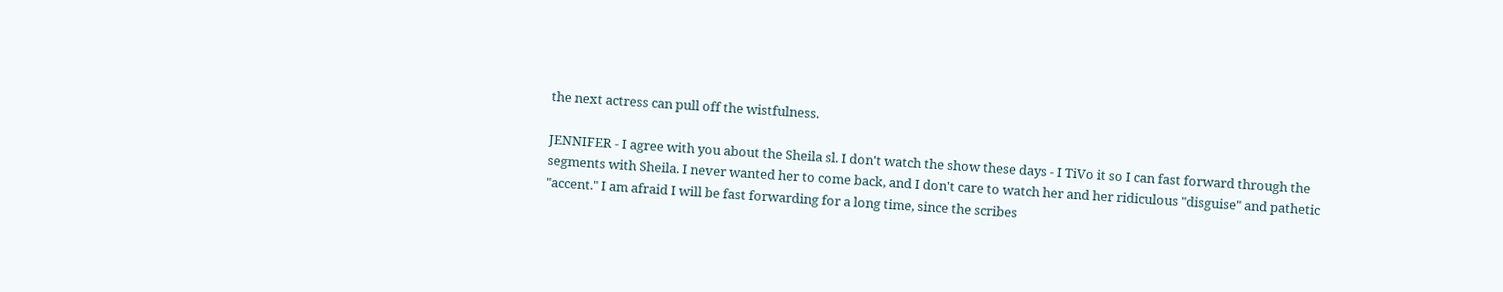the next actress can pull off the wistfulness.

JENNIFER - I agree with you about the Sheila sl. I don't watch the show these days - I TiVo it so I can fast forward through the segments with Sheila. I never wanted her to come back, and I don't care to watch her and her ridiculous "disguise" and pathetic "accent." I am afraid I will be fast forwarding for a long time, since the scribes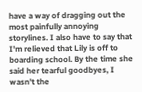have a way of dragging out the most painfully annoying storylines. I also have to say that I'm relieved that Lily is off to boarding school. By the time she said her tearful goodbyes, I wasn't the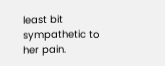least bit sympathetic to her pain.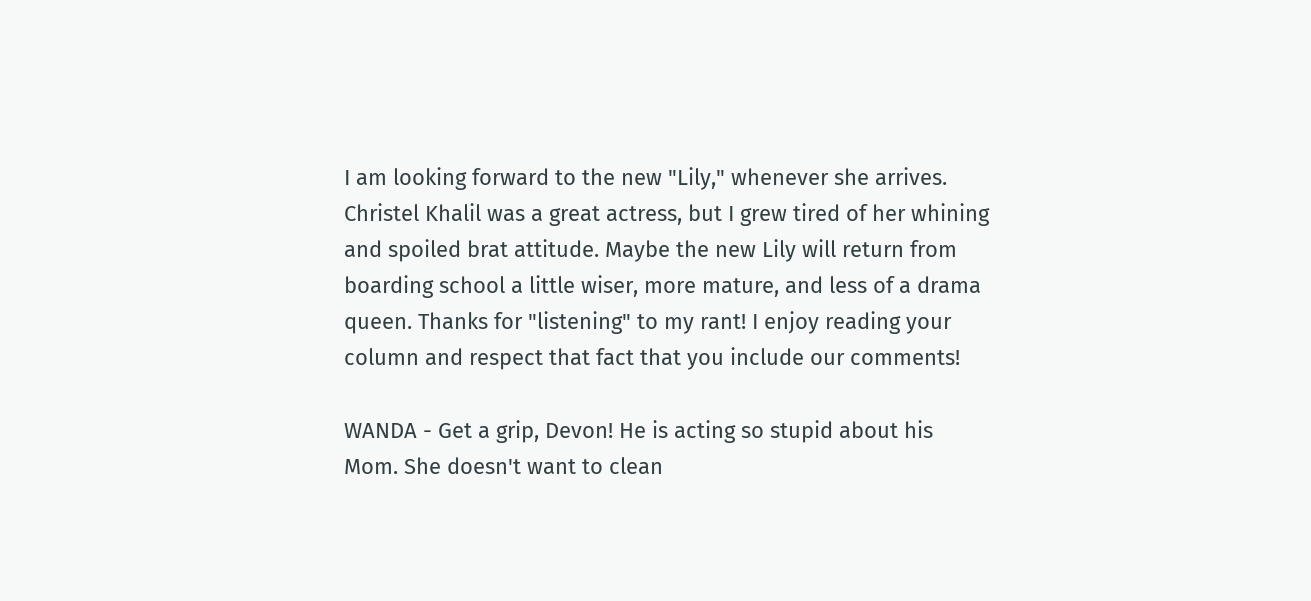I am looking forward to the new "Lily," whenever she arrives. Christel Khalil was a great actress, but I grew tired of her whining and spoiled brat attitude. Maybe the new Lily will return from boarding school a little wiser, more mature, and less of a drama queen. Thanks for "listening" to my rant! I enjoy reading your column and respect that fact that you include our comments!

WANDA - Get a grip, Devon! He is acting so stupid about his Mom. She doesn't want to clean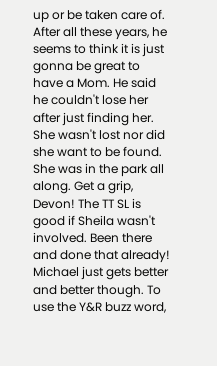up or be taken care of. After all these years, he seems to think it is just gonna be great to have a Mom. He said he couldn't lose her after just finding her. She wasn't lost nor did she want to be found. She was in the park all along. Get a grip, Devon! The TT SL is good if Sheila wasn't involved. Been there and done that already! Michael just gets better and better though. To use the Y&R buzz word,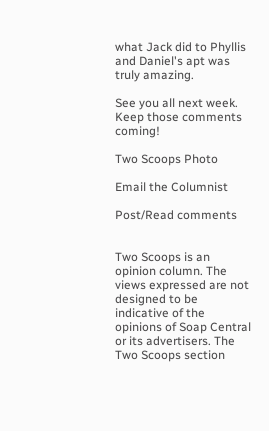what Jack did to Phyllis and Daniel's apt was truly amazing.

See you all next week. Keep those comments coming!

Two Scoops Photo

Email the Columnist

Post/Read comments


Two Scoops is an opinion column. The views expressed are not designed to be indicative of the opinions of Soap Central or its advertisers. The Two Scoops section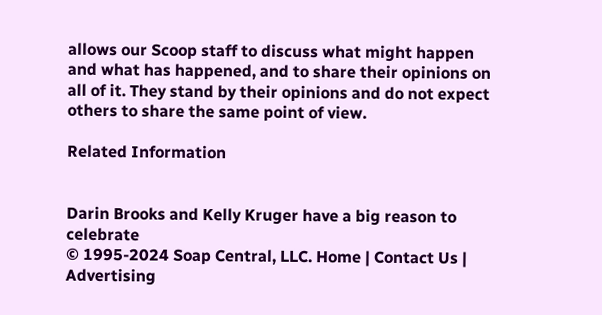allows our Scoop staff to discuss what might happen and what has happened, and to share their opinions on all of it. They stand by their opinions and do not expect others to share the same point of view.

Related Information


Darin Brooks and Kelly Kruger have a big reason to celebrate
© 1995-2024 Soap Central, LLC. Home | Contact Us | Advertising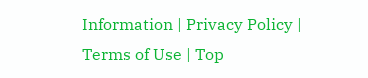Information | Privacy Policy | Terms of Use | Top